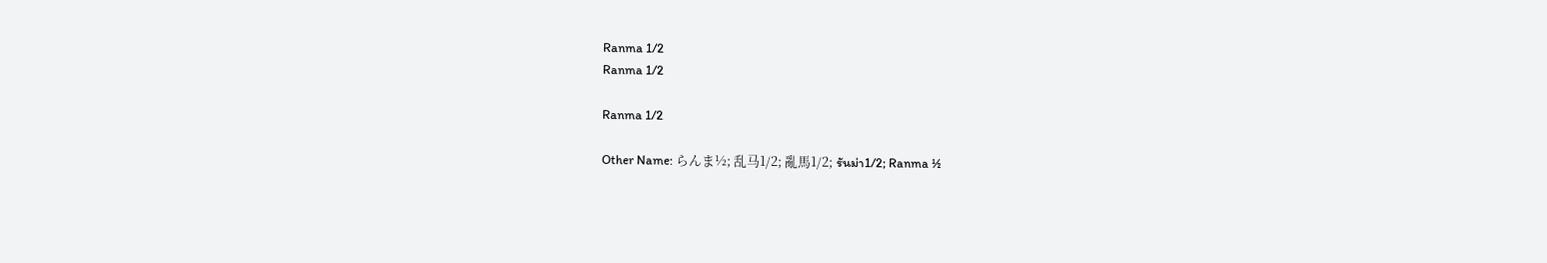Ranma 1/2
Ranma 1/2

Ranma 1/2

Other Name: らんま½; 乱马1/2; 亂馬1/2; รันม่า1/2; Ranma ½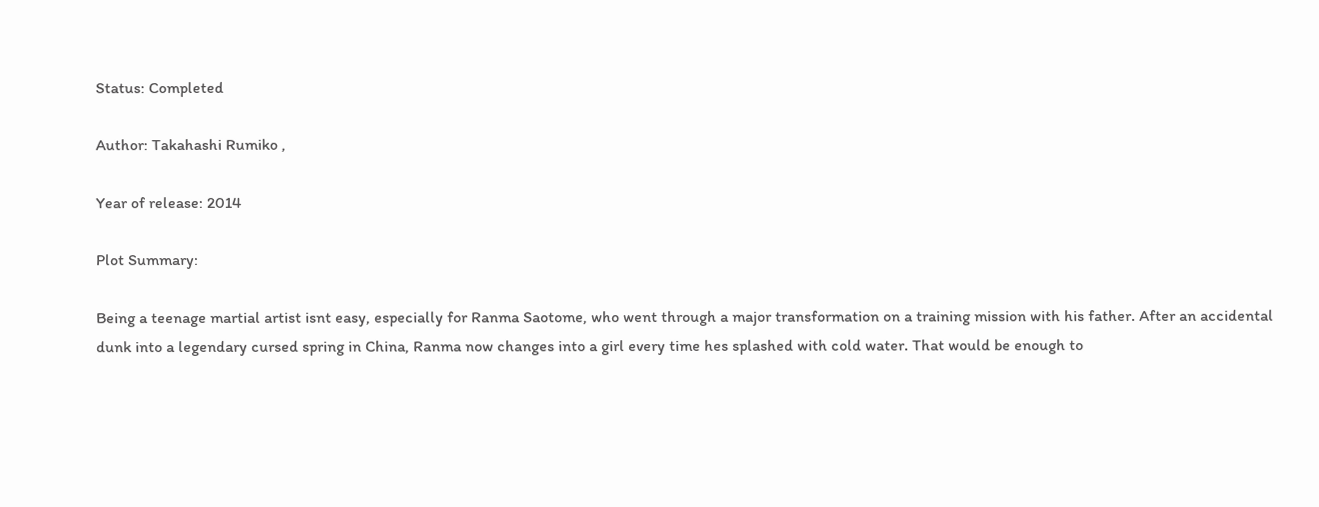Status: Completed

Author: Takahashi Rumiko ,

Year of release: 2014

Plot Summary:

Being a teenage martial artist isnt easy, especially for Ranma Saotome, who went through a major transformation on a training mission with his father. After an accidental dunk into a legendary cursed spring in China, Ranma now changes into a girl every time hes splashed with cold water. That would be enough to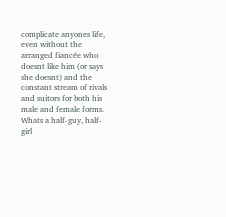complicate anyones life, even without the arranged fiancée who doesnt like him (or says she doesnt) and the constant stream of rivals and suitors for both his male and female forms. Whats a half-guy, half-girl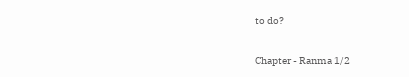to do?

Chapter - Ranma 1/2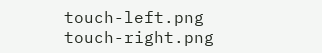touch-left.png touch-right.png